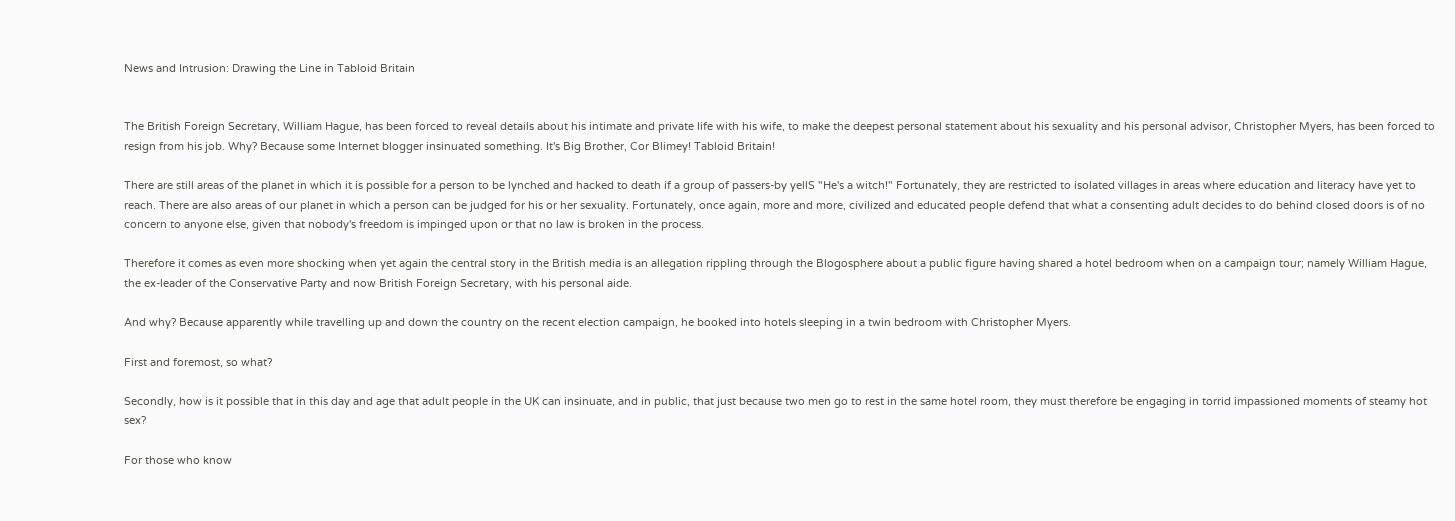News and Intrusion: Drawing the Line in Tabloid Britain


The British Foreign Secretary, William Hague, has been forced to reveal details about his intimate and private life with his wife, to make the deepest personal statement about his sexuality and his personal advisor, Christopher Myers, has been forced to resign from his job. Why? Because some Internet blogger insinuated something. It's Big Brother, Cor Blimey! Tabloid Britain!

There are still areas of the planet in which it is possible for a person to be lynched and hacked to death if a group of passers-by yellS "He's a witch!" Fortunately, they are restricted to isolated villages in areas where education and literacy have yet to reach. There are also areas of our planet in which a person can be judged for his or her sexuality. Fortunately, once again, more and more, civilized and educated people defend that what a consenting adult decides to do behind closed doors is of no concern to anyone else, given that nobody's freedom is impinged upon or that no law is broken in the process.

Therefore it comes as even more shocking when yet again the central story in the British media is an allegation rippling through the Blogosphere about a public figure having shared a hotel bedroom when on a campaign tour; namely William Hague, the ex-leader of the Conservative Party and now British Foreign Secretary, with his personal aide.

And why? Because apparently while travelling up and down the country on the recent election campaign, he booked into hotels sleeping in a twin bedroom with Christopher Myers.

First and foremost, so what?

Secondly, how is it possible that in this day and age that adult people in the UK can insinuate, and in public, that just because two men go to rest in the same hotel room, they must therefore be engaging in torrid impassioned moments of steamy hot sex?

For those who know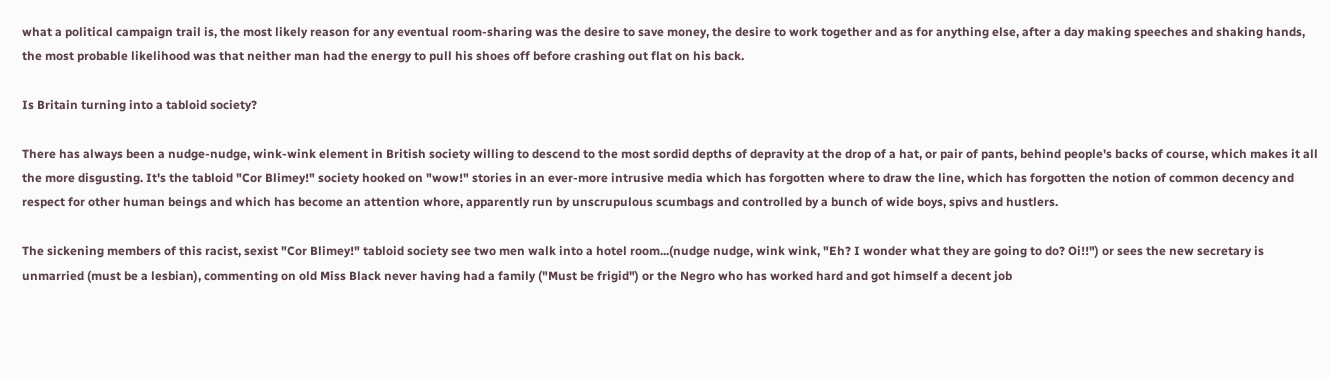what a political campaign trail is, the most likely reason for any eventual room-sharing was the desire to save money, the desire to work together and as for anything else, after a day making speeches and shaking hands, the most probable likelihood was that neither man had the energy to pull his shoes off before crashing out flat on his back.

Is Britain turning into a tabloid society?

There has always been a nudge-nudge, wink-wink element in British society willing to descend to the most sordid depths of depravity at the drop of a hat, or pair of pants, behind people's backs of course, which makes it all the more disgusting. It's the tabloid "Cor Blimey!" society hooked on "wow!" stories in an ever-more intrusive media which has forgotten where to draw the line, which has forgotten the notion of common decency and respect for other human beings and which has become an attention whore, apparently run by unscrupulous scumbags and controlled by a bunch of wide boys, spivs and hustlers.

The sickening members of this racist, sexist "Cor Blimey!" tabloid society see two men walk into a hotel room...(nudge nudge, wink wink, "Eh? I wonder what they are going to do? Oi!!") or sees the new secretary is unmarried (must be a lesbian), commenting on old Miss Black never having had a family ("Must be frigid") or the Negro who has worked hard and got himself a decent job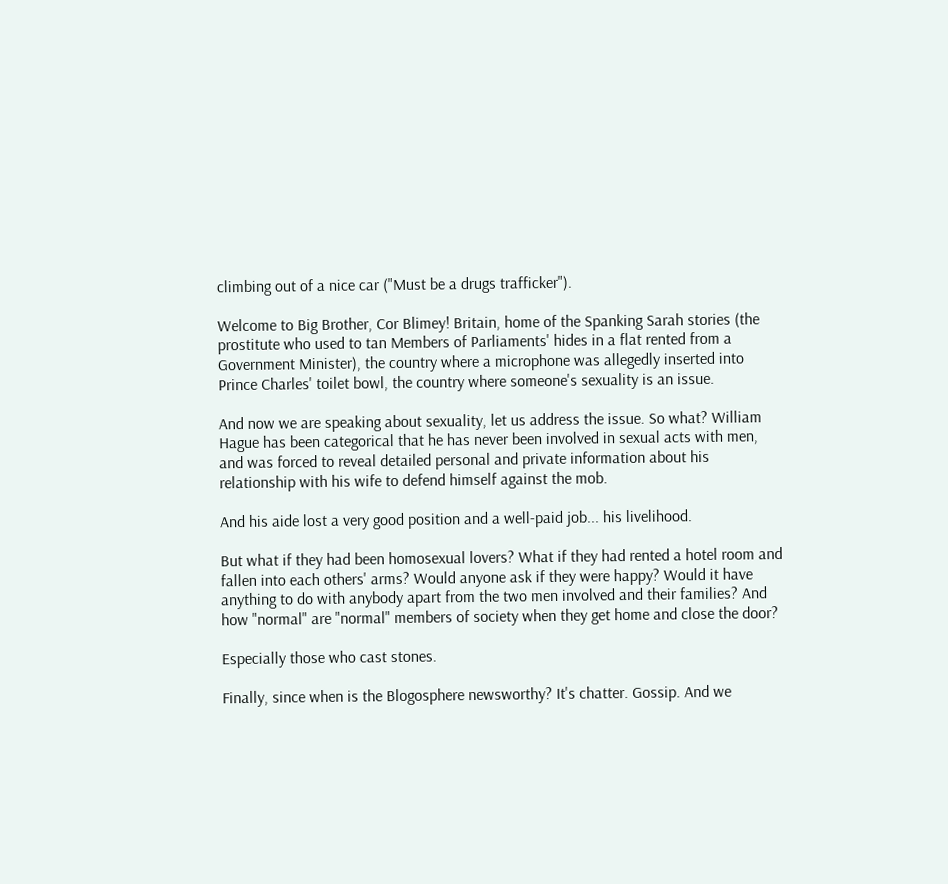climbing out of a nice car ("Must be a drugs trafficker").

Welcome to Big Brother, Cor Blimey! Britain, home of the Spanking Sarah stories (the prostitute who used to tan Members of Parliaments' hides in a flat rented from a Government Minister), the country where a microphone was allegedly inserted into Prince Charles' toilet bowl, the country where someone's sexuality is an issue.

And now we are speaking about sexuality, let us address the issue. So what? William Hague has been categorical that he has never been involved in sexual acts with men, and was forced to reveal detailed personal and private information about his relationship with his wife to defend himself against the mob.

And his aide lost a very good position and a well-paid job... his livelihood.

But what if they had been homosexual lovers? What if they had rented a hotel room and fallen into each others' arms? Would anyone ask if they were happy? Would it have anything to do with anybody apart from the two men involved and their families? And how "normal" are "normal" members of society when they get home and close the door?

Especially those who cast stones.

Finally, since when is the Blogosphere newsworthy? It's chatter. Gossip. And we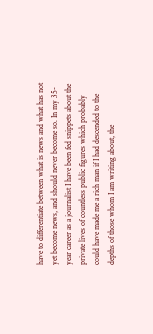have to differentiate between what is news and what has not yet become news, and should never become so. In my 35-year career as a journalist I have been fed snippets about the private lives of countless public figures which probably could have made me a rich man if I had descended to the depths of those whom I am writing about, the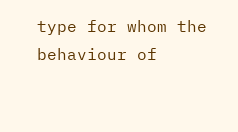type for whom the behaviour of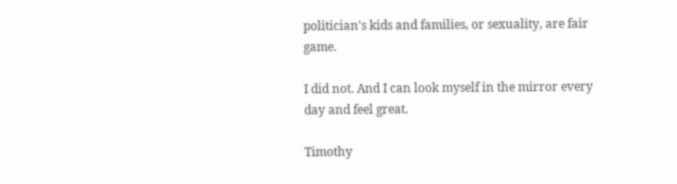politician's kids and families, or sexuality, are fair game.

I did not. And I can look myself in the mirror every day and feel great.

Timothy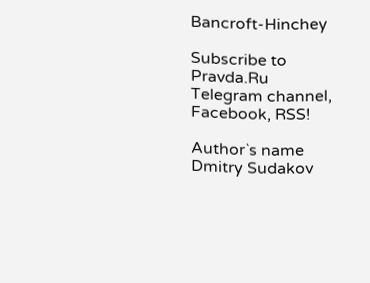Bancroft-Hinchey

Subscribe to Pravda.Ru Telegram channel, Facebook, RSS!

Author`s name Dmitry Sudakov